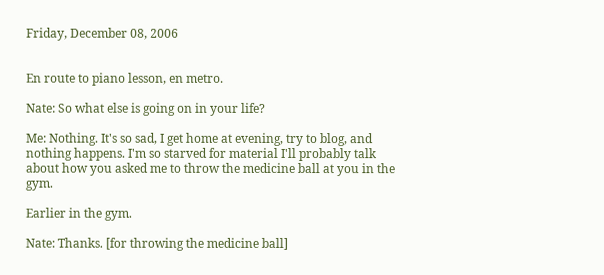Friday, December 08, 2006


En route to piano lesson, en metro.

Nate: So what else is going on in your life?

Me: Nothing. It's so sad, I get home at evening, try to blog, and nothing happens. I'm so starved for material I'll probably talk about how you asked me to throw the medicine ball at you in the gym.

Earlier in the gym.

Nate: Thanks. [for throwing the medicine ball]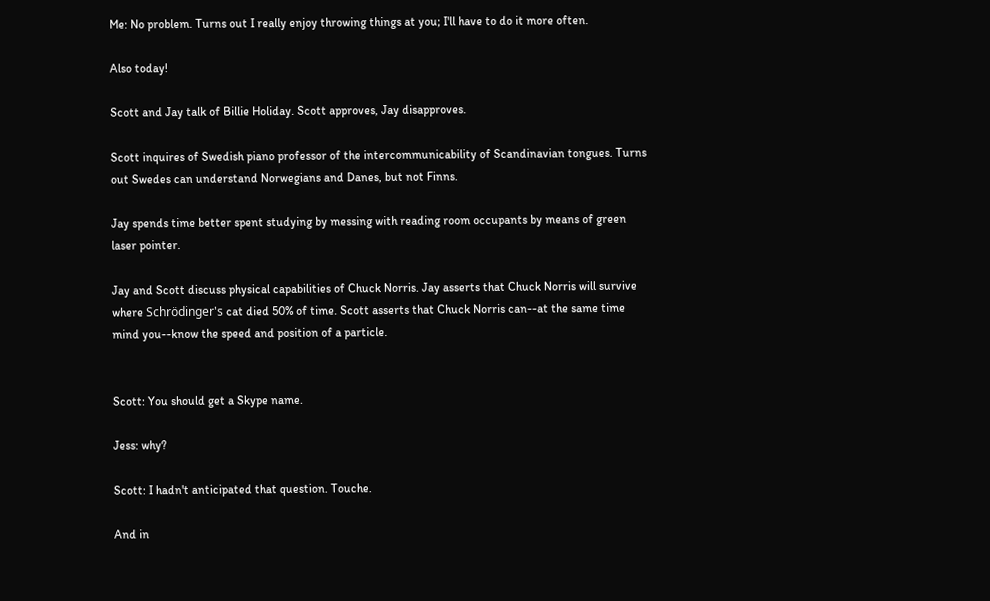Me: No problem. Turns out I really enjoy throwing things at you; I'll have to do it more often.

Also today!

Scott and Jay talk of Billie Holiday. Scott approves, Jay disapproves.

Scott inquires of Swedish piano professor of the intercommunicability of Scandinavian tongues. Turns out Swedes can understand Norwegians and Danes, but not Finns.

Jay spends time better spent studying by messing with reading room occupants by means of green laser pointer.

Jay and Scott discuss physical capabilities of Chuck Norris. Jay asserts that Chuck Norris will survive where Schrödinger's cat died 50% of time. Scott asserts that Chuck Norris can--at the same time mind you--know the speed and position of a particle.


Scott: You should get a Skype name.

Jess: why?

Scott: I hadn't anticipated that question. Touche.

And in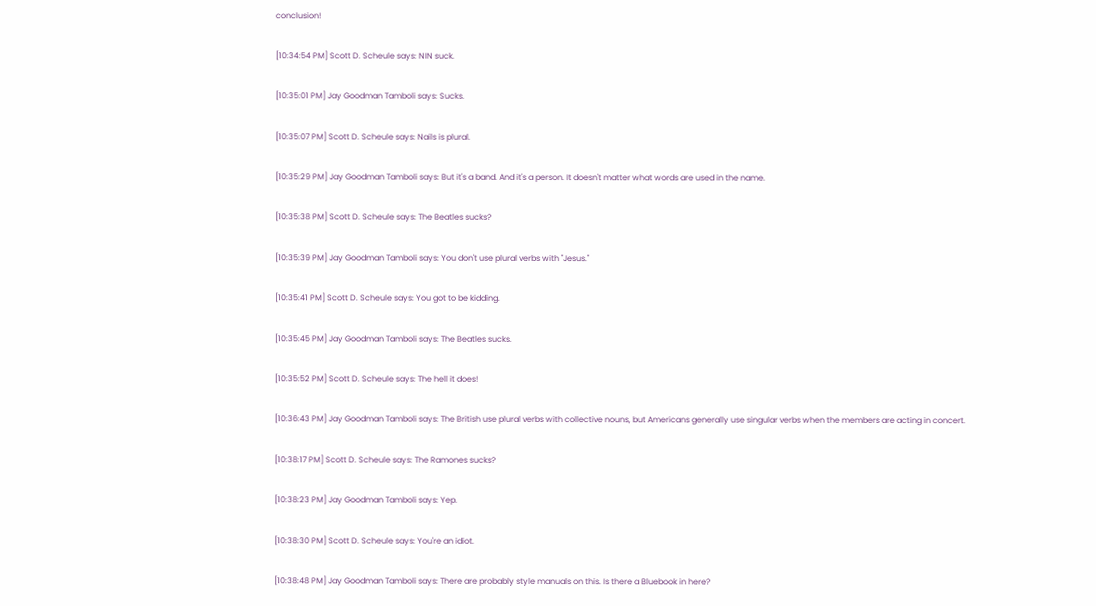conclusion!

[10:34:54 PM] Scott D. Scheule says: NIN suck.

[10:35:01 PM] Jay Goodman Tamboli says: Sucks.

[10:35:07 PM] Scott D. Scheule says: Nails is plural.

[10:35:29 PM] Jay Goodman Tamboli says: But it's a band. And it's a person. It doesn't matter what words are used in the name.

[10:35:38 PM] Scott D. Scheule says: The Beatles sucks?

[10:35:39 PM] Jay Goodman Tamboli says: You don't use plural verbs with "Jesus."

[10:35:41 PM] Scott D. Scheule says: You got to be kidding.

[10:35:45 PM] Jay Goodman Tamboli says: The Beatles sucks.

[10:35:52 PM] Scott D. Scheule says: The hell it does!

[10:36:43 PM] Jay Goodman Tamboli says: The British use plural verbs with collective nouns, but Americans generally use singular verbs when the members are acting in concert.

[10:38:17 PM] Scott D. Scheule says: The Ramones sucks?

[10:38:23 PM] Jay Goodman Tamboli says: Yep.

[10:38:30 PM] Scott D. Scheule says: You're an idiot.

[10:38:48 PM] Jay Goodman Tamboli says: There are probably style manuals on this. Is there a Bluebook in here?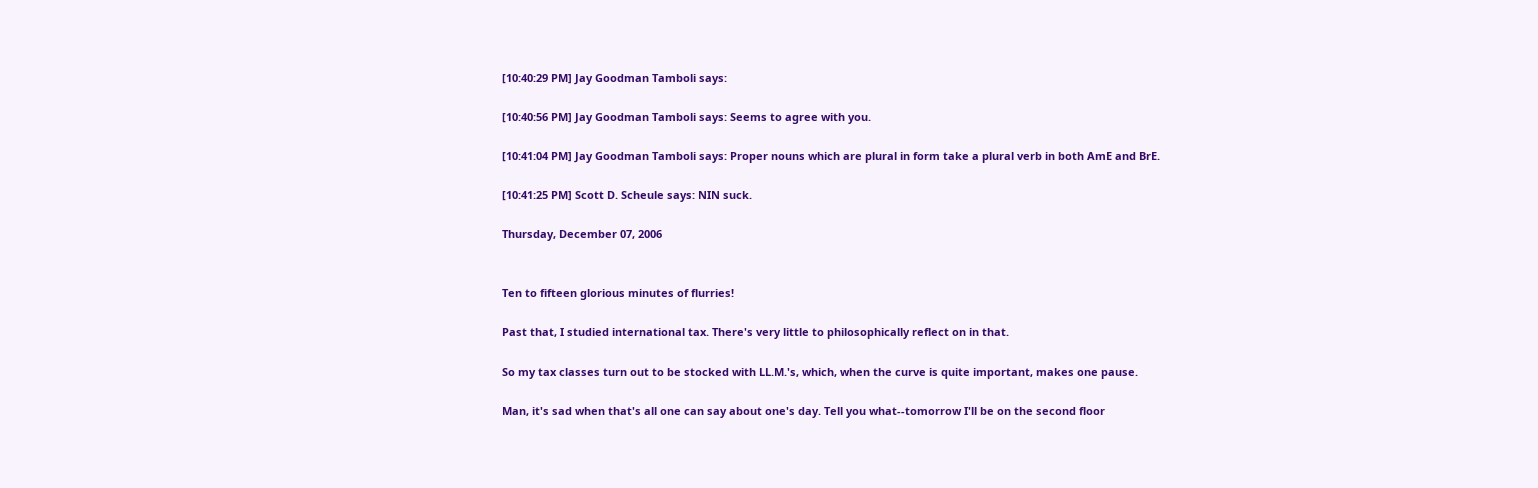[10:40:29 PM] Jay Goodman Tamboli says:

[10:40:56 PM] Jay Goodman Tamboli says: Seems to agree with you.

[10:41:04 PM] Jay Goodman Tamboli says: Proper nouns which are plural in form take a plural verb in both AmE and BrE.

[10:41:25 PM] Scott D. Scheule says: NIN suck.

Thursday, December 07, 2006


Ten to fifteen glorious minutes of flurries!

Past that, I studied international tax. There's very little to philosophically reflect on in that.

So my tax classes turn out to be stocked with LL.M.'s, which, when the curve is quite important, makes one pause.

Man, it's sad when that's all one can say about one's day. Tell you what--tomorrow I'll be on the second floor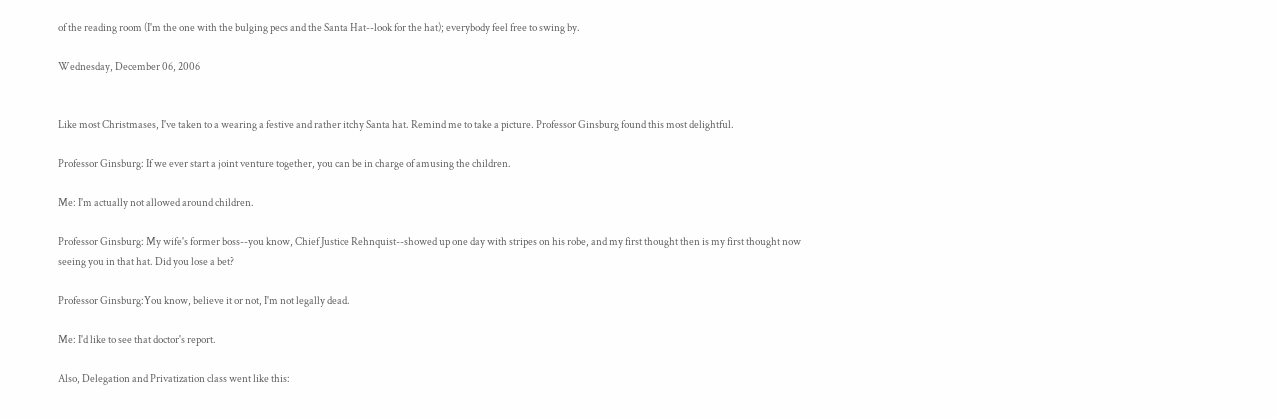of the reading room (I'm the one with the bulging pecs and the Santa Hat--look for the hat); everybody feel free to swing by.

Wednesday, December 06, 2006


Like most Christmases, I've taken to a wearing a festive and rather itchy Santa hat. Remind me to take a picture. Professor Ginsburg found this most delightful.

Professor Ginsburg: If we ever start a joint venture together, you can be in charge of amusing the children.

Me: I'm actually not allowed around children.

Professor Ginsburg: My wife's former boss--you know, Chief Justice Rehnquist--showed up one day with stripes on his robe, and my first thought then is my first thought now seeing you in that hat. Did you lose a bet?

Professor Ginsburg:You know, believe it or not, I'm not legally dead.

Me: I'd like to see that doctor's report.

Also, Delegation and Privatization class went like this: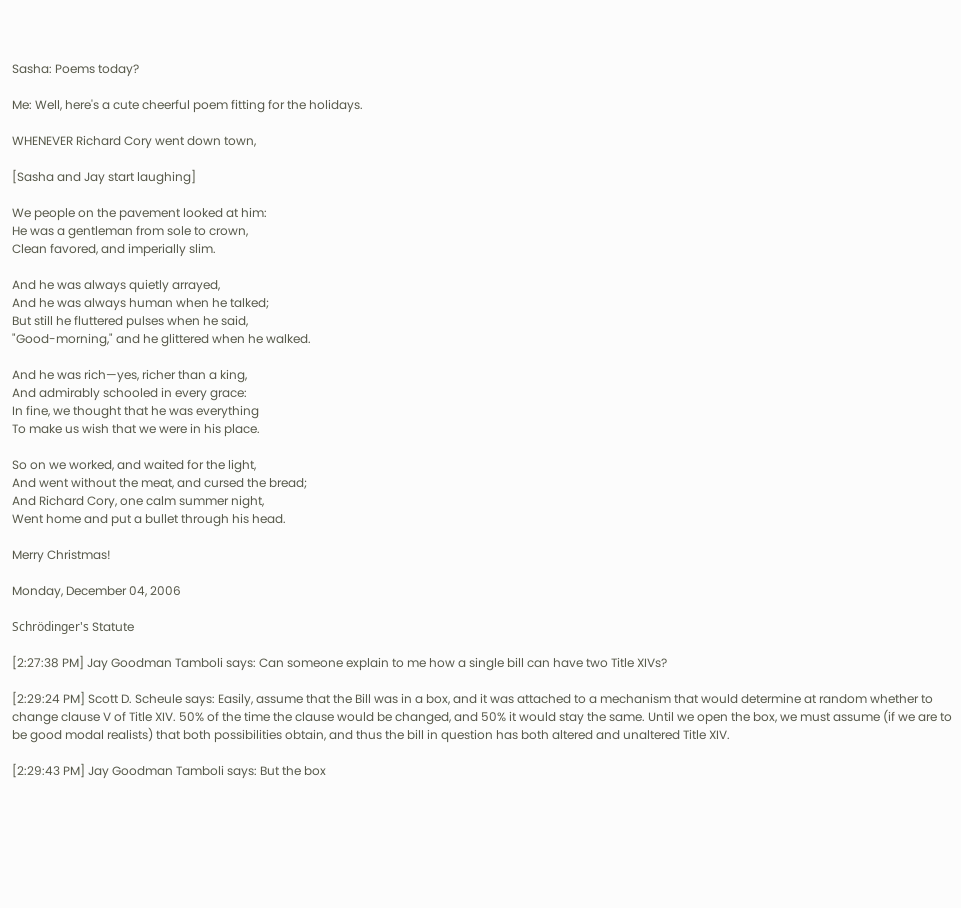Sasha: Poems today?

Me: Well, here's a cute cheerful poem fitting for the holidays.

WHENEVER Richard Cory went down town,

[Sasha and Jay start laughing]

We people on the pavement looked at him:
He was a gentleman from sole to crown,
Clean favored, and imperially slim.

And he was always quietly arrayed,
And he was always human when he talked;
But still he fluttered pulses when he said,
"Good-morning," and he glittered when he walked.

And he was rich—yes, richer than a king,
And admirably schooled in every grace:
In fine, we thought that he was everything
To make us wish that we were in his place.

So on we worked, and waited for the light,
And went without the meat, and cursed the bread;
And Richard Cory, one calm summer night,
Went home and put a bullet through his head.

Merry Christmas!

Monday, December 04, 2006

Schrödinger's Statute

[2:27:38 PM] Jay Goodman Tamboli says: Can someone explain to me how a single bill can have two Title XIVs?

[2:29:24 PM] Scott D. Scheule says: Easily, assume that the Bill was in a box, and it was attached to a mechanism that would determine at random whether to change clause V of Title XIV. 50% of the time the clause would be changed, and 50% it would stay the same. Until we open the box, we must assume (if we are to be good modal realists) that both possibilities obtain, and thus the bill in question has both altered and unaltered Title XIV.

[2:29:43 PM] Jay Goodman Tamboli says: But the box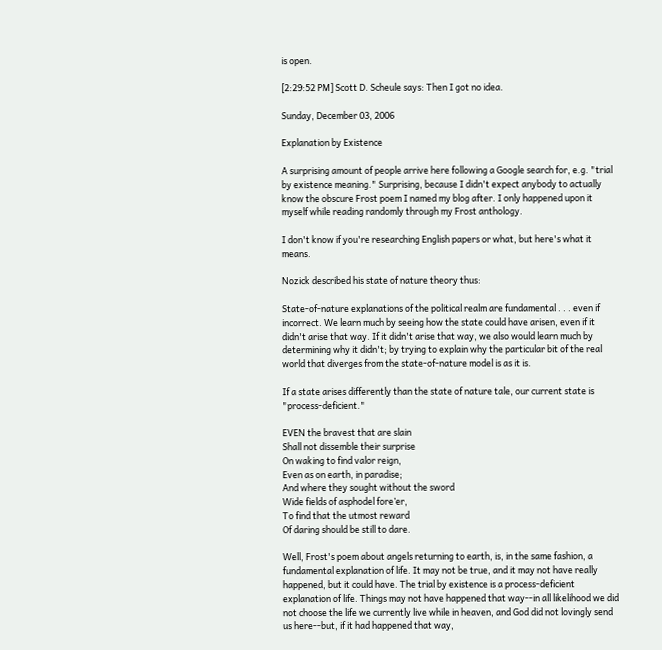is open.

[2:29:52 PM] Scott D. Scheule says: Then I got no idea.

Sunday, December 03, 2006

Explanation by Existence

A surprising amount of people arrive here following a Google search for, e.g. "trial by existence meaning." Surprising, because I didn't expect anybody to actually know the obscure Frost poem I named my blog after. I only happened upon it myself while reading randomly through my Frost anthology.

I don't know if you're researching English papers or what, but here's what it means.

Nozick described his state of nature theory thus:

State-of-nature explanations of the political realm are fundamental . . . even if incorrect. We learn much by seeing how the state could have arisen, even if it didn't arise that way. If it didn't arise that way, we also would learn much by determining why it didn't; by trying to explain why the particular bit of the real world that diverges from the state-of-nature model is as it is.

If a state arises differently than the state of nature tale, our current state is "process-deficient."

EVEN the bravest that are slain
Shall not dissemble their surprise
On waking to find valor reign,
Even as on earth, in paradise;
And where they sought without the sword
Wide fields of asphodel fore’er,
To find that the utmost reward
Of daring should be still to dare.

Well, Frost's poem about angels returning to earth, is, in the same fashion, a fundamental explanation of life. It may not be true, and it may not have really happened, but it could have. The trial by existence is a process-deficient explanation of life. Things may not have happened that way--in all likelihood we did not choose the life we currently live while in heaven, and God did not lovingly send us here--but, if it had happened that way,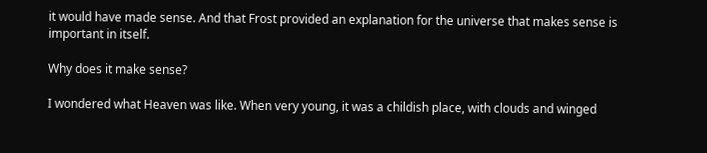it would have made sense. And that Frost provided an explanation for the universe that makes sense is important in itself.

Why does it make sense?

I wondered what Heaven was like. When very young, it was a childish place, with clouds and winged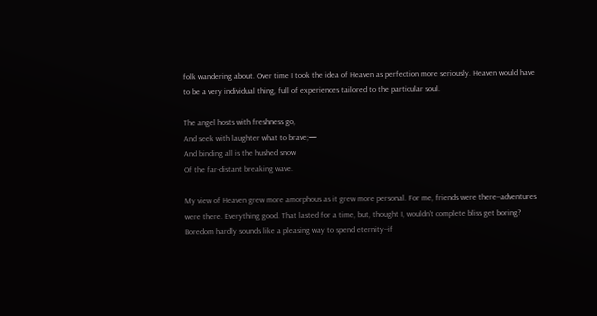folk wandering about. Over time I took the idea of Heaven as perfection more seriously. Heaven would have to be a very individual thing, full of experiences tailored to the particular soul.

The angel hosts with freshness go,
And seek with laughter what to brave;—
And binding all is the hushed snow
Of the far-distant breaking wave.

My view of Heaven grew more amorphous as it grew more personal. For me, friends were there--adventures were there. Everything good. That lasted for a time, but, thought I, wouldn't complete bliss get boring? Boredom hardly sounds like a pleasing way to spend eternity--if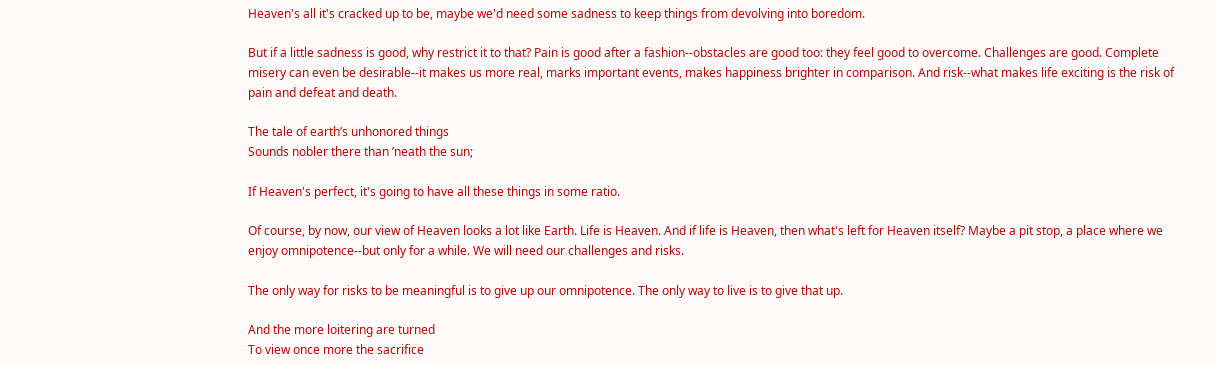Heaven's all it's cracked up to be, maybe we'd need some sadness to keep things from devolving into boredom.

But if a little sadness is good, why restrict it to that? Pain is good after a fashion--obstacles are good too: they feel good to overcome. Challenges are good. Complete misery can even be desirable--it makes us more real, marks important events, makes happiness brighter in comparison. And risk--what makes life exciting is the risk of pain and defeat and death.

The tale of earth’s unhonored things
Sounds nobler there than ’neath the sun;

If Heaven's perfect, it's going to have all these things in some ratio.

Of course, by now, our view of Heaven looks a lot like Earth. Life is Heaven. And if life is Heaven, then what's left for Heaven itself? Maybe a pit stop, a place where we enjoy omnipotence--but only for a while. We will need our challenges and risks.

The only way for risks to be meaningful is to give up our omnipotence. The only way to live is to give that up.

And the more loitering are turned
To view once more the sacrifice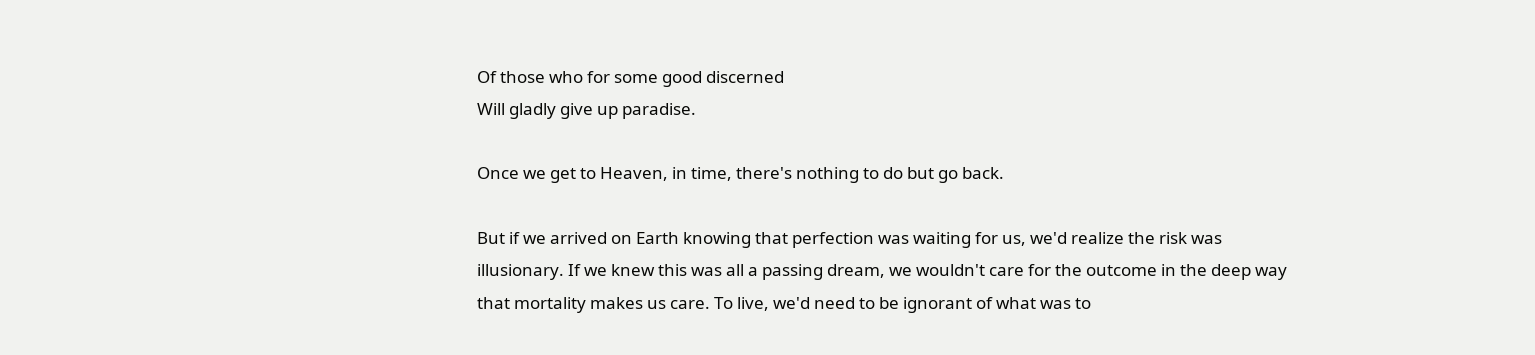Of those who for some good discerned
Will gladly give up paradise.

Once we get to Heaven, in time, there's nothing to do but go back.

But if we arrived on Earth knowing that perfection was waiting for us, we'd realize the risk was illusionary. If we knew this was all a passing dream, we wouldn't care for the outcome in the deep way that mortality makes us care. To live, we'd need to be ignorant of what was to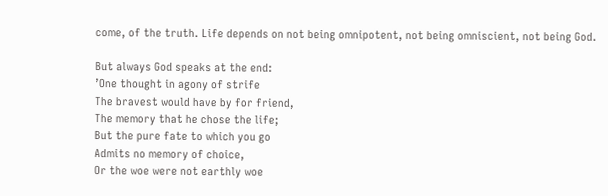come, of the truth. Life depends on not being omnipotent, not being omniscient, not being God.

But always God speaks at the end:
’One thought in agony of strife
The bravest would have by for friend,
The memory that he chose the life;
But the pure fate to which you go
Admits no memory of choice,
Or the woe were not earthly woe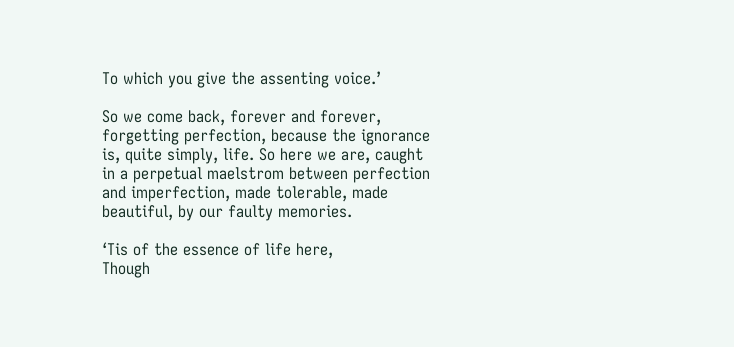To which you give the assenting voice.’

So we come back, forever and forever, forgetting perfection, because the ignorance is, quite simply, life. So here we are, caught in a perpetual maelstrom between perfection and imperfection, made tolerable, made beautiful, by our faulty memories.

‘Tis of the essence of life here,
Though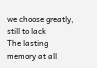we choose greatly, still to lack
The lasting memory at all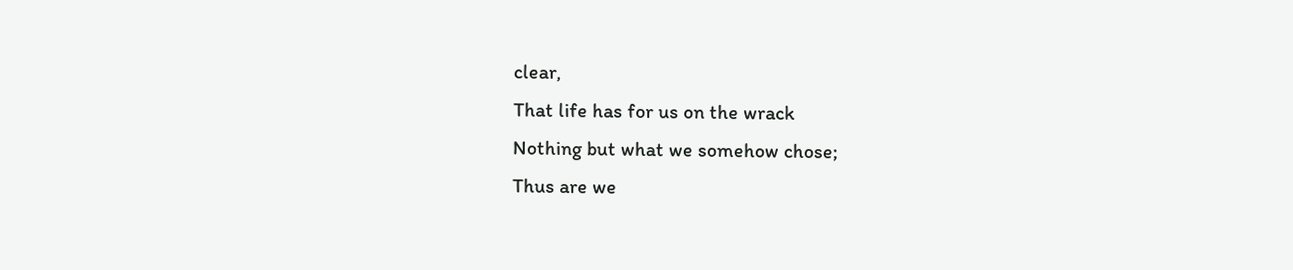clear,
That life has for us on the wrack
Nothing but what we somehow chose;
Thus are we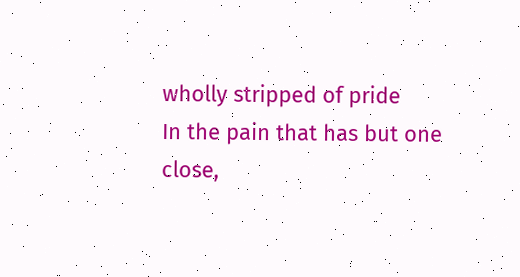wholly stripped of pride
In the pain that has but one close,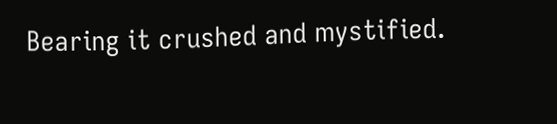Bearing it crushed and mystified.